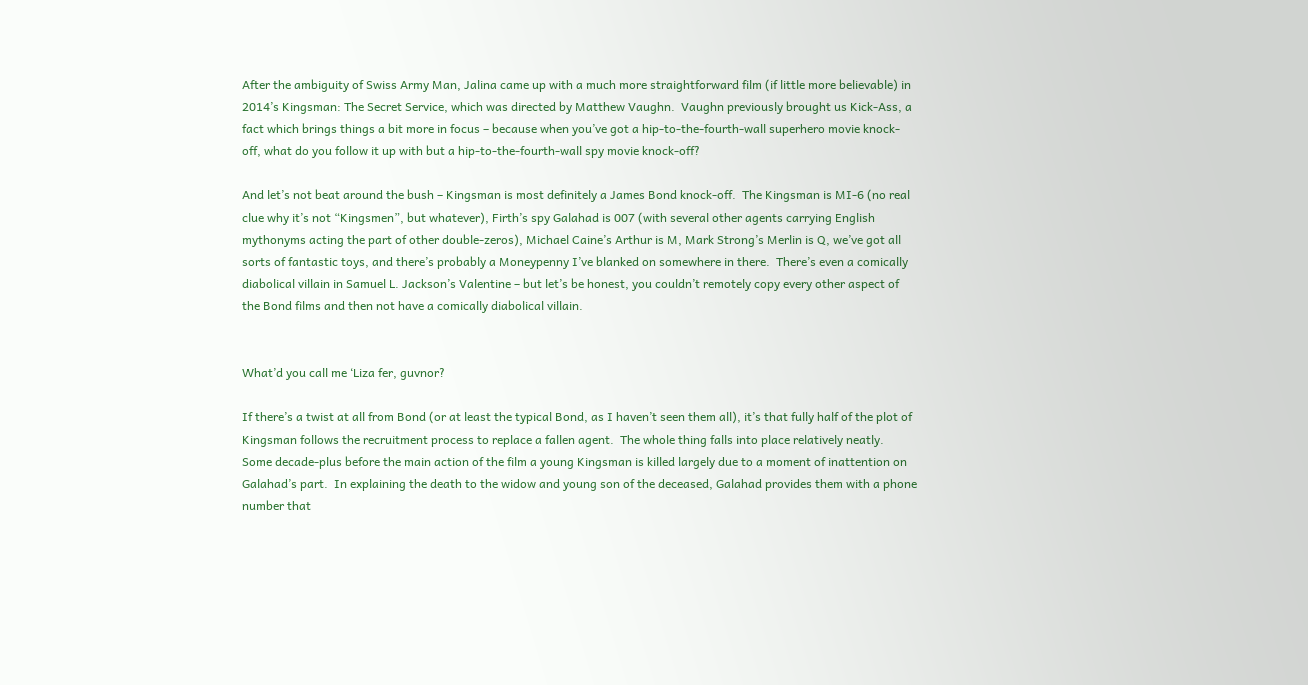After the ambiguity of Swiss Army Man, Jalina came up with a much more straightforward film (if little more believable) in 2014’s Kingsman: The Secret Service, which was directed by Matthew Vaughn.  Vaughn previously brought us Kick-Ass, a fact which brings things a bit more in focus – because when you’ve got a hip-to-the-fourth-wall superhero movie knock-off, what do you follow it up with but a hip-to-the-fourth-wall spy movie knock-off?

And let’s not beat around the bush – Kingsman is most definitely a James Bond knock-off.  The Kingsman is MI-6 (no real clue why it’s not “Kingsmen”, but whatever), Firth’s spy Galahad is 007 (with several other agents carrying English mythonyms acting the part of other double-zeros), Michael Caine’s Arthur is M, Mark Strong’s Merlin is Q, we’ve got all sorts of fantastic toys, and there’s probably a Moneypenny I’ve blanked on somewhere in there.  There’s even a comically diabolical villain in Samuel L. Jackson’s Valentine – but let’s be honest, you couldn’t remotely copy every other aspect of the Bond films and then not have a comically diabolical villain.


What’d you call me ‘Liza fer, guvnor?

If there’s a twist at all from Bond (or at least the typical Bond, as I haven’t seen them all), it’s that fully half of the plot of Kingsman follows the recruitment process to replace a fallen agent.  The whole thing falls into place relatively neatly.  Some decade-plus before the main action of the film a young Kingsman is killed largely due to a moment of inattention on Galahad’s part.  In explaining the death to the widow and young son of the deceased, Galahad provides them with a phone number that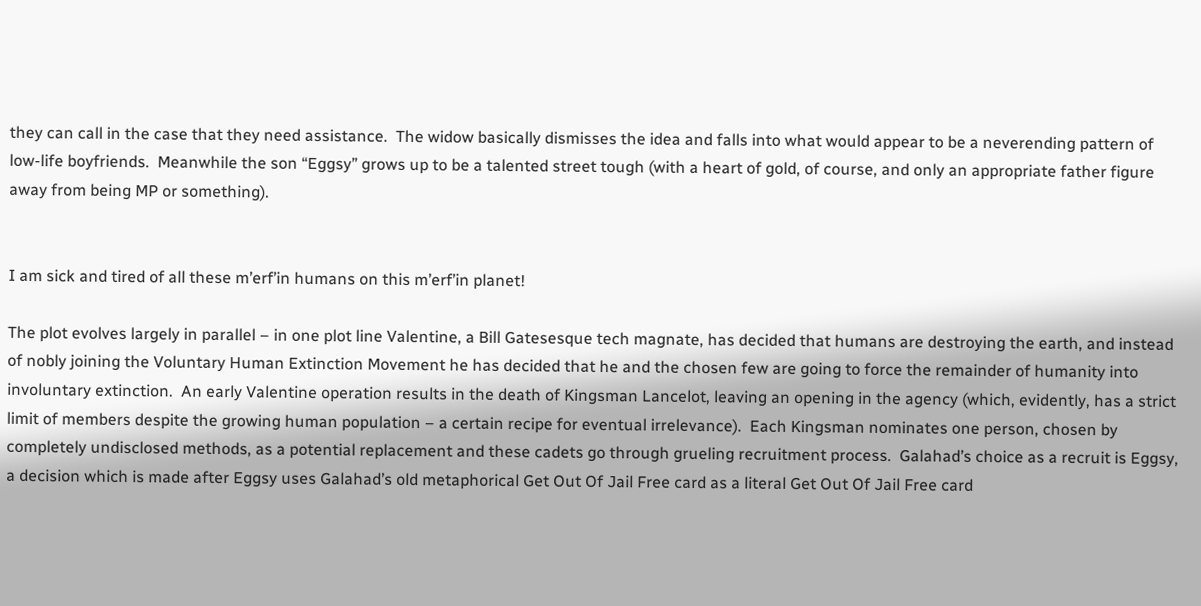they can call in the case that they need assistance.  The widow basically dismisses the idea and falls into what would appear to be a neverending pattern of low-life boyfriends.  Meanwhile the son “Eggsy” grows up to be a talented street tough (with a heart of gold, of course, and only an appropriate father figure away from being MP or something).


I am sick and tired of all these m’erf’in humans on this m’erf’in planet!

The plot evolves largely in parallel – in one plot line Valentine, a Bill Gatesesque tech magnate, has decided that humans are destroying the earth, and instead of nobly joining the Voluntary Human Extinction Movement he has decided that he and the chosen few are going to force the remainder of humanity into involuntary extinction.  An early Valentine operation results in the death of Kingsman Lancelot, leaving an opening in the agency (which, evidently, has a strict limit of members despite the growing human population – a certain recipe for eventual irrelevance).  Each Kingsman nominates one person, chosen by completely undisclosed methods, as a potential replacement and these cadets go through grueling recruitment process.  Galahad’s choice as a recruit is Eggsy, a decision which is made after Eggsy uses Galahad’s old metaphorical Get Out Of Jail Free card as a literal Get Out Of Jail Free card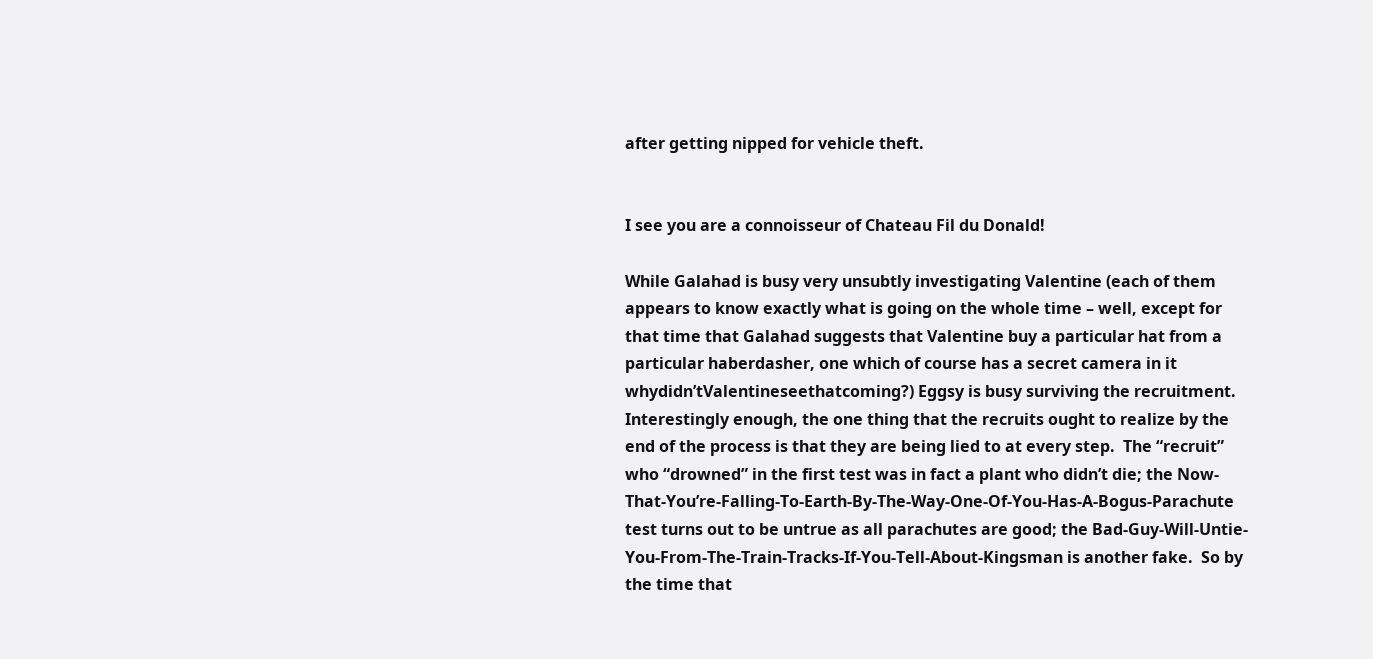after getting nipped for vehicle theft.


I see you are a connoisseur of Chateau Fil du Donald!

While Galahad is busy very unsubtly investigating Valentine (each of them appears to know exactly what is going on the whole time – well, except for that time that Galahad suggests that Valentine buy a particular hat from a particular haberdasher, one which of course has a secret camera in it whydidn’tValentineseethatcoming?) Eggsy is busy surviving the recruitment.  Interestingly enough, the one thing that the recruits ought to realize by the end of the process is that they are being lied to at every step.  The “recruit” who “drowned” in the first test was in fact a plant who didn’t die; the Now-That-You’re-Falling-To-Earth-By-The-Way-One-Of-You-Has-A-Bogus-Parachute test turns out to be untrue as all parachutes are good; the Bad-Guy-Will-Untie-You-From-The-Train-Tracks-If-You-Tell-About-Kingsman is another fake.  So by the time that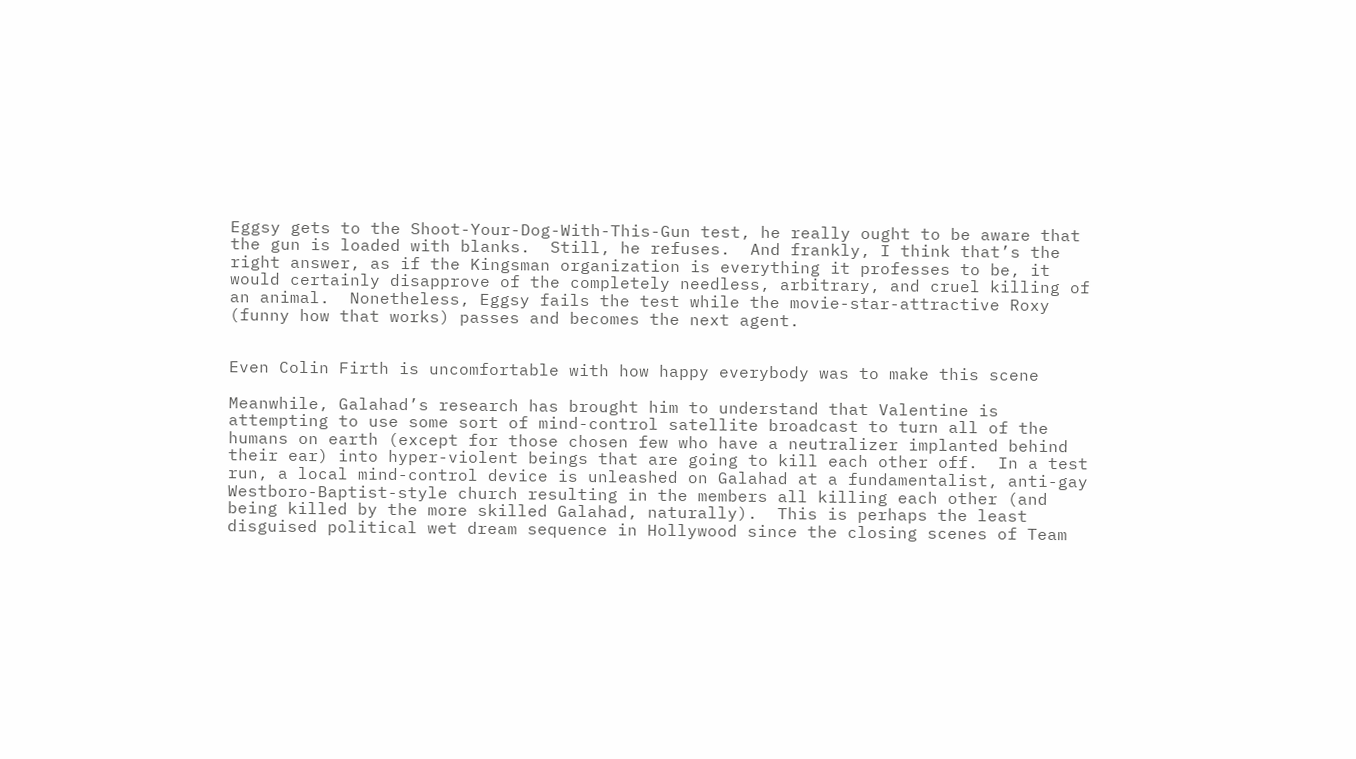Eggsy gets to the Shoot-Your-Dog-With-This-Gun test, he really ought to be aware that the gun is loaded with blanks.  Still, he refuses.  And frankly, I think that’s the right answer, as if the Kingsman organization is everything it professes to be, it would certainly disapprove of the completely needless, arbitrary, and cruel killing of an animal.  Nonetheless, Eggsy fails the test while the movie-star-attractive Roxy (funny how that works) passes and becomes the next agent.


Even Colin Firth is uncomfortable with how happy everybody was to make this scene

Meanwhile, Galahad’s research has brought him to understand that Valentine is attempting to use some sort of mind-control satellite broadcast to turn all of the humans on earth (except for those chosen few who have a neutralizer implanted behind their ear) into hyper-violent beings that are going to kill each other off.  In a test run, a local mind-control device is unleashed on Galahad at a fundamentalist, anti-gay Westboro-Baptist-style church resulting in the members all killing each other (and being killed by the more skilled Galahad, naturally).  This is perhaps the least disguised political wet dream sequence in Hollywood since the closing scenes of Team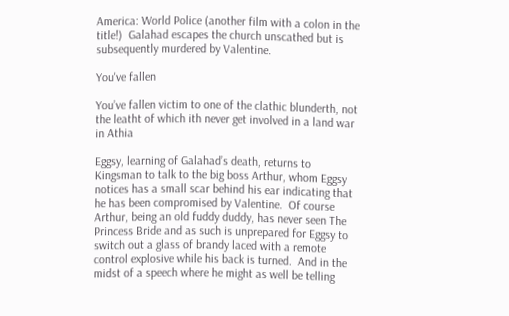America: World Police (another film with a colon in the title!)  Galahad escapes the church unscathed but is subsequently murdered by Valentine.

You've fallen

You’ve fallen victim to one of the clathic blunderth, not the leatht of which ith never get involved in a land war in Athia

Eggsy, learning of Galahad’s death, returns to Kingsman to talk to the big boss Arthur, whom Eggsy notices has a small scar behind his ear indicating that he has been compromised by Valentine.  Of course Arthur, being an old fuddy duddy, has never seen The Princess Bride and as such is unprepared for Eggsy to switch out a glass of brandy laced with a remote control explosive while his back is turned.  And in the midst of a speech where he might as well be telling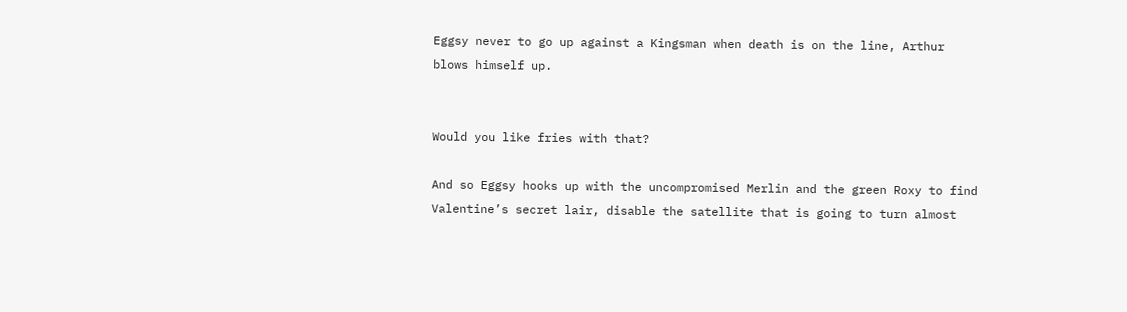Eggsy never to go up against a Kingsman when death is on the line, Arthur blows himself up.


Would you like fries with that?

And so Eggsy hooks up with the uncompromised Merlin and the green Roxy to find Valentine’s secret lair, disable the satellite that is going to turn almost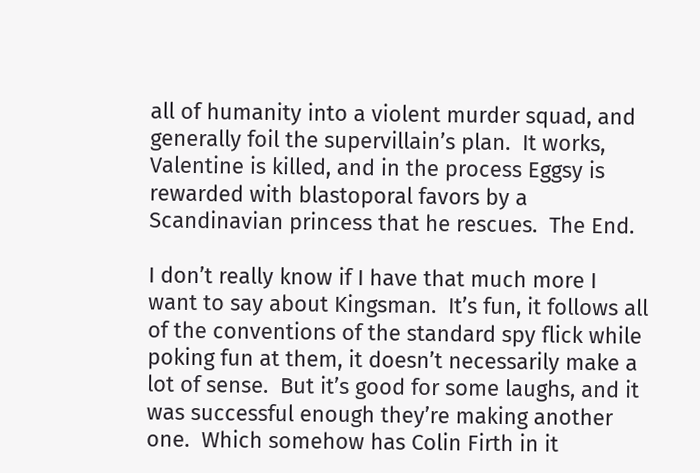all of humanity into a violent murder squad, and generally foil the supervillain’s plan.  It works, Valentine is killed, and in the process Eggsy is rewarded with blastoporal favors by a Scandinavian princess that he rescues.  The End.

I don’t really know if I have that much more I want to say about Kingsman.  It’s fun, it follows all of the conventions of the standard spy flick while poking fun at them, it doesn’t necessarily make a lot of sense.  But it’s good for some laughs, and it was successful enough they’re making another one.  Which somehow has Colin Firth in it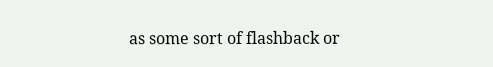as some sort of flashback or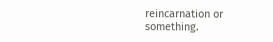reincarnation or something.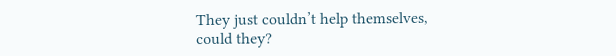They just couldn’t help themselves, could they?